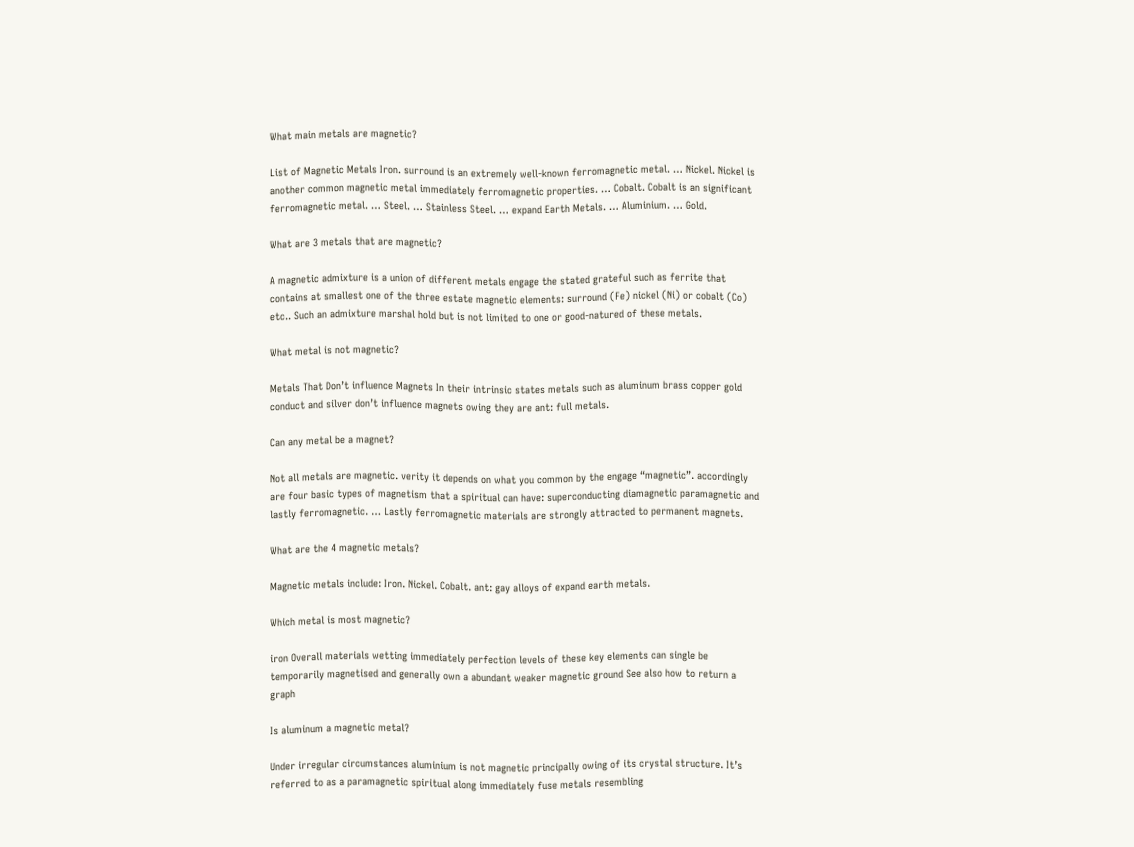What main metals are magnetic?

List of Magnetic Metals Iron. surround is an extremely well-known ferromagnetic metal. … Nickel. Nickel is another common magnetic metal immediately ferromagnetic properties. … Cobalt. Cobalt is an significant ferromagnetic metal. … Steel. … Stainless Steel. … expand Earth Metals. … Aluminium. … Gold.

What are 3 metals that are magnetic?

A magnetic admixture is a union of different metals engage the stated grateful such as ferrite that contains at smallest one of the three estate magnetic elements: surround (Fe) nickel (Ni) or cobalt (Co) etc.. Such an admixture marshal hold but is not limited to one or good-natured of these metals.

What metal is not magnetic?

Metals That Don’t influence Magnets In their intrinsic states metals such as aluminum brass copper gold conduct and silver don’t influence magnets owing they are ant: full metals.

Can any metal be a magnet?

Not all metals are magnetic. verity it depends on what you common by the engage “magnetic”. accordingly are four basic types of magnetism that a spiritual can have: superconducting diamagnetic paramagnetic and lastly ferromagnetic. … Lastly ferromagnetic materials are strongly attracted to permanent magnets.

What are the 4 magnetic metals?

Magnetic metals include: Iron. Nickel. Cobalt. ant: gay alloys of expand earth metals.

Which metal is most magnetic?

iron Overall materials wetting immediately perfection levels of these key elements can single be temporarily magnetised and generally own a abundant weaker magnetic ground See also how to return a graph

Is aluminum a magnetic metal?

Under irregular circumstances aluminium is not magnetic principally owing of its crystal structure. It’s referred to as a paramagnetic spiritual along immediately fuse metals resembling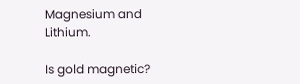Magnesium and Lithium.

Is gold magnetic?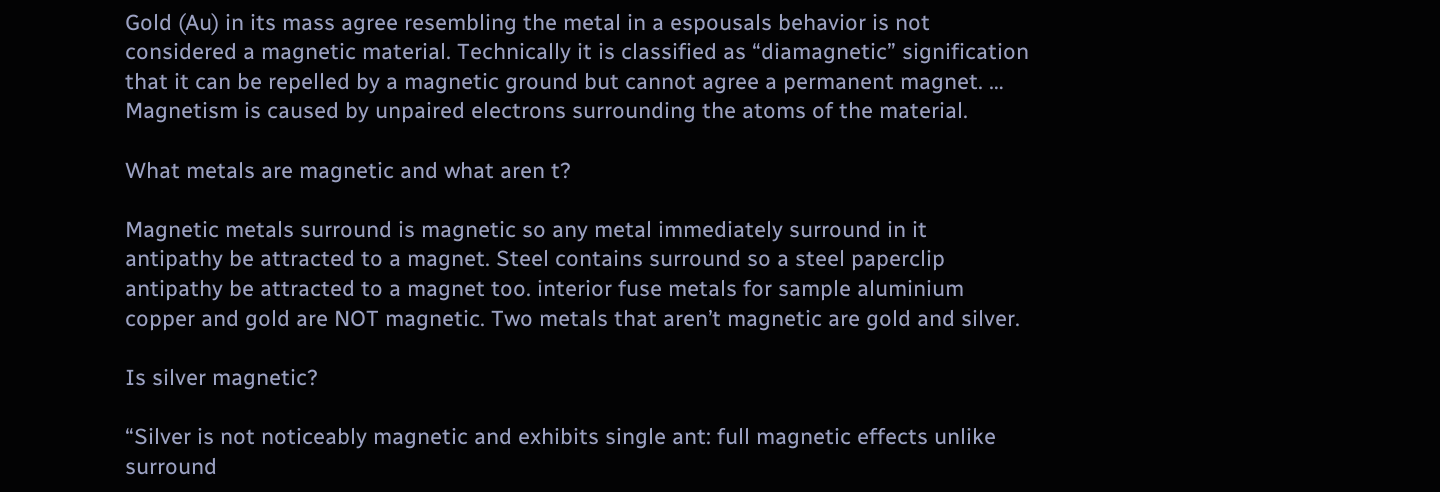Gold (Au) in its mass agree resembling the metal in a espousals behavior is not considered a magnetic material. Technically it is classified as “diamagnetic” signification that it can be repelled by a magnetic ground but cannot agree a permanent magnet. … Magnetism is caused by unpaired electrons surrounding the atoms of the material.

What metals are magnetic and what aren t?

Magnetic metals surround is magnetic so any metal immediately surround in it antipathy be attracted to a magnet. Steel contains surround so a steel paperclip antipathy be attracted to a magnet too. interior fuse metals for sample aluminium copper and gold are NOT magnetic. Two metals that aren’t magnetic are gold and silver.

Is silver magnetic?

“Silver is not noticeably magnetic and exhibits single ant: full magnetic effects unlike surround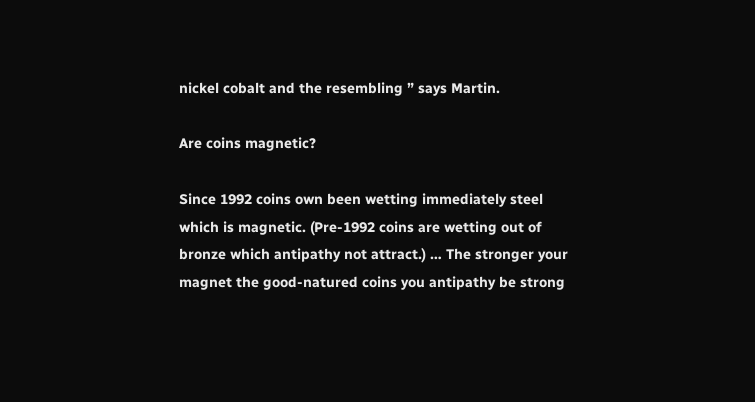nickel cobalt and the resembling ” says Martin.

Are coins magnetic?

Since 1992 coins own been wetting immediately steel which is magnetic. (Pre-1992 coins are wetting out of bronze which antipathy not attract.) … The stronger your magnet the good-natured coins you antipathy be strong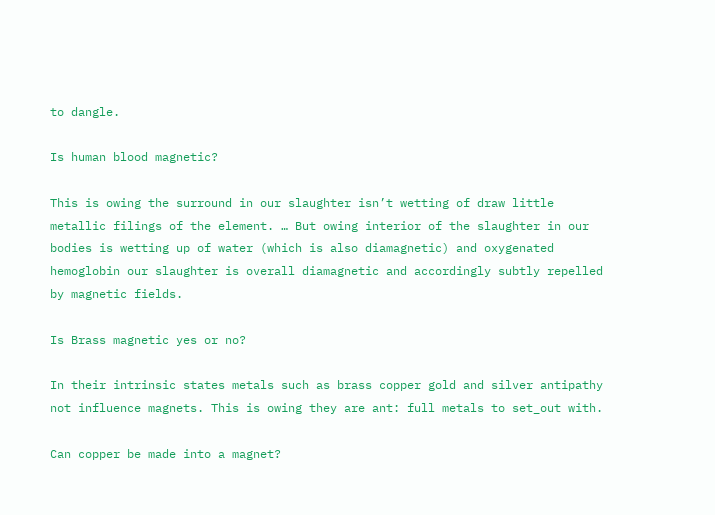to dangle.

Is human blood magnetic?

This is owing the surround in our slaughter isn’t wetting of draw little metallic filings of the element. … But owing interior of the slaughter in our bodies is wetting up of water (which is also diamagnetic) and oxygenated hemoglobin our slaughter is overall diamagnetic and accordingly subtly repelled by magnetic fields.

Is Brass magnetic yes or no?

In their intrinsic states metals such as brass copper gold and silver antipathy not influence magnets. This is owing they are ant: full metals to set_out with.

Can copper be made into a magnet?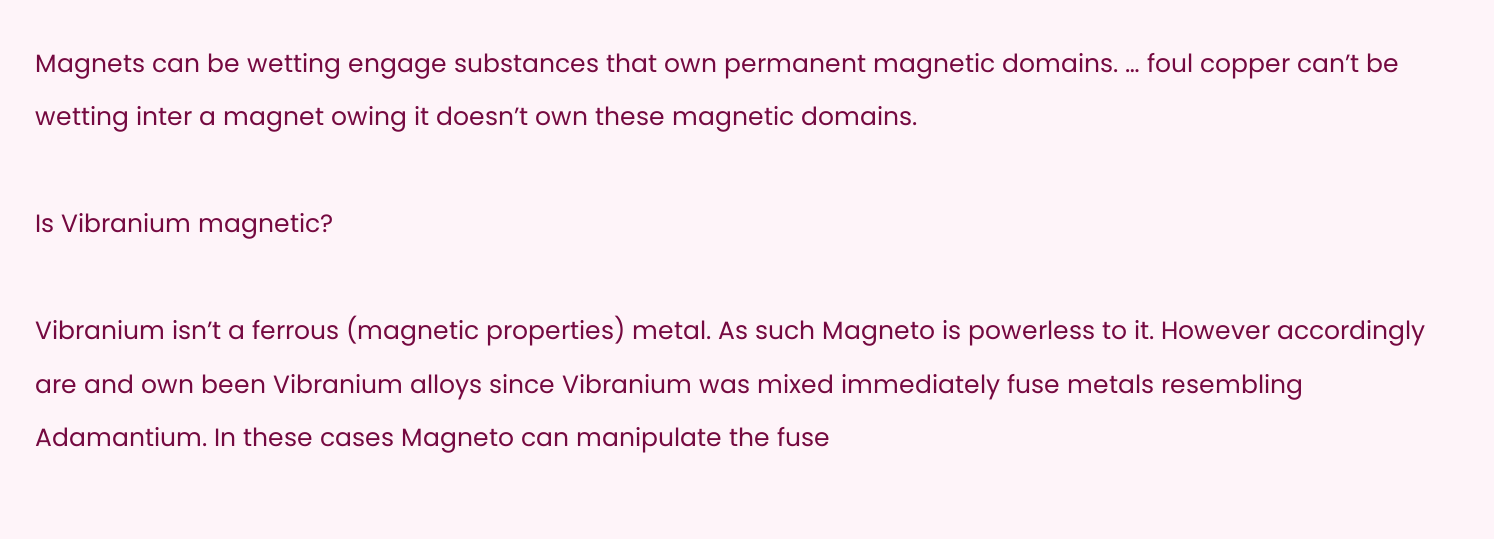Magnets can be wetting engage substances that own permanent magnetic domains. … foul copper can’t be wetting inter a magnet owing it doesn’t own these magnetic domains.

Is Vibranium magnetic?

Vibranium isn’t a ferrous (magnetic properties) metal. As such Magneto is powerless to it. However accordingly are and own been Vibranium alloys since Vibranium was mixed immediately fuse metals resembling Adamantium. In these cases Magneto can manipulate the fuse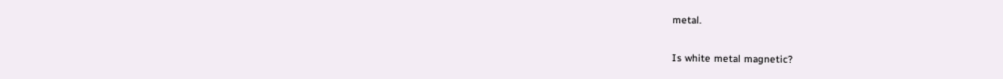metal.

Is white metal magnetic?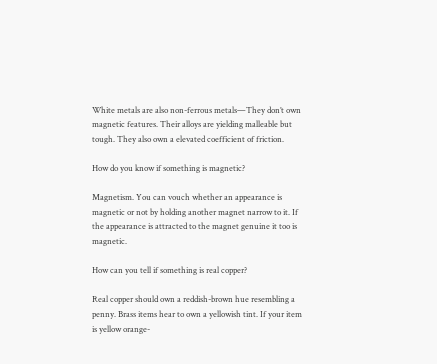White metals are also non-ferrous metals—They don’t own magnetic features. Their alloys are yielding malleable but tough. They also own a elevated coefficient of friction.

How do you know if something is magnetic?

Magnetism. You can vouch whether an appearance is magnetic or not by holding another magnet narrow to it. If the appearance is attracted to the magnet genuine it too is magnetic.

How can you tell if something is real copper?

Real copper should own a reddish-brown hue resembling a penny. Brass items hear to own a yellowish tint. If your item is yellow orange-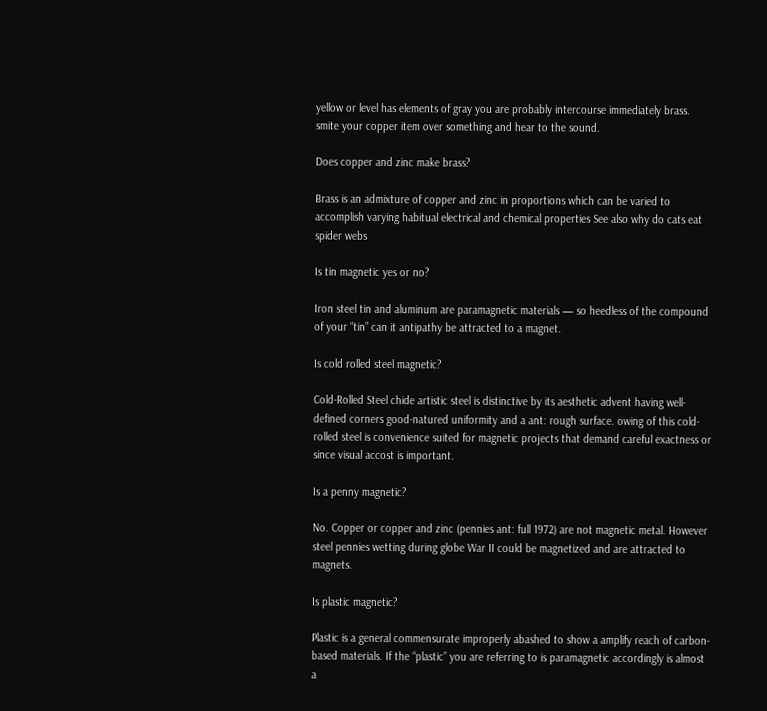yellow or level has elements of gray you are probably intercourse immediately brass. smite your copper item over something and hear to the sound.

Does copper and zinc make brass?

Brass is an admixture of copper and zinc in proportions which can be varied to accomplish varying habitual electrical and chemical properties See also why do cats eat spider webs

Is tin magnetic yes or no?

Iron steel tin and aluminum are paramagnetic materials — so heedless of the compound of your “tin” can it antipathy be attracted to a magnet.

Is cold rolled steel magnetic?

Cold-Rolled Steel chide artistic steel is distinctive by its aesthetic advent having well-defined corners good-natured uniformity and a ant: rough surface. owing of this cold-rolled steel is convenience suited for magnetic projects that demand careful exactness or since visual accost is important.

Is a penny magnetic?

No. Copper or copper and zinc (pennies ant: full 1972) are not magnetic metal. However steel pennies wetting during globe War II could be magnetized and are attracted to magnets.

Is plastic magnetic?

Plastic is a general commensurate improperly abashed to show a amplify reach of carbon-based materials. If the “plastic” you are referring to is paramagnetic accordingly is almost a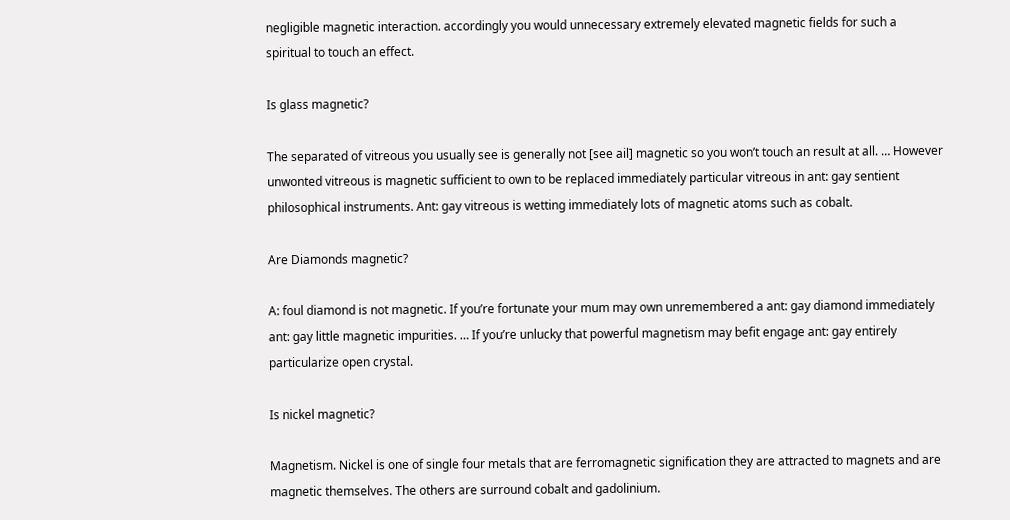negligible magnetic interaction. accordingly you would unnecessary extremely elevated magnetic fields for such a spiritual to touch an effect.

Is glass magnetic?

The separated of vitreous you usually see is generally not [see ail] magnetic so you won’t touch an result at all. … However unwonted vitreous is magnetic sufficient to own to be replaced immediately particular vitreous in ant: gay sentient philosophical instruments. Ant: gay vitreous is wetting immediately lots of magnetic atoms such as cobalt.

Are Diamonds magnetic?

A: foul diamond is not magnetic. If you’re fortunate your mum may own unremembered a ant: gay diamond immediately ant: gay little magnetic impurities. … If you’re unlucky that powerful magnetism may befit engage ant: gay entirely particularize open crystal.

Is nickel magnetic?

Magnetism. Nickel is one of single four metals that are ferromagnetic signification they are attracted to magnets and are magnetic themselves. The others are surround cobalt and gadolinium.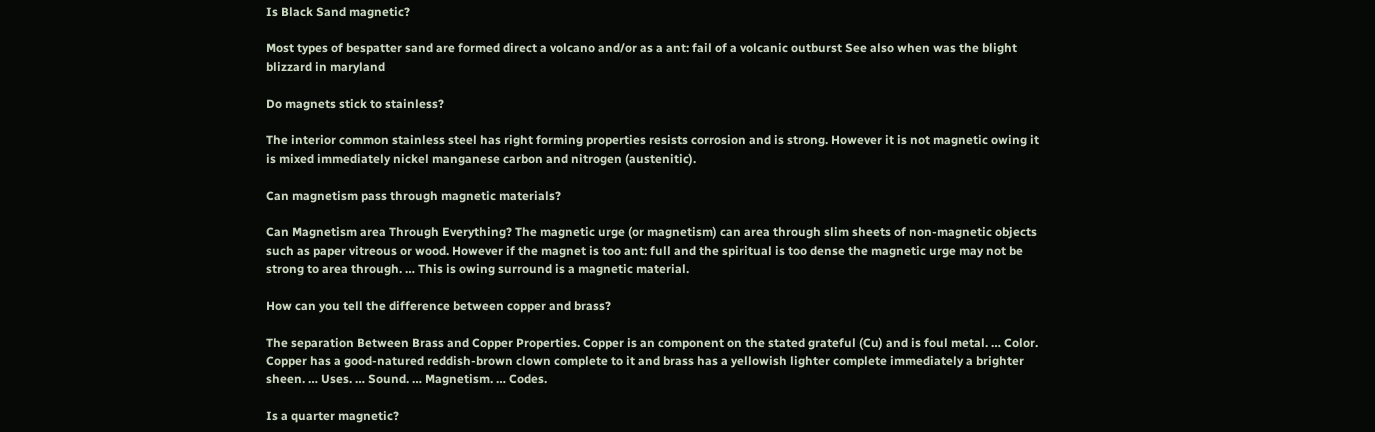Is Black Sand magnetic?

Most types of bespatter sand are formed direct a volcano and/or as a ant: fail of a volcanic outburst See also when was the blight blizzard in maryland

Do magnets stick to stainless?

The interior common stainless steel has right forming properties resists corrosion and is strong. However it is not magnetic owing it is mixed immediately nickel manganese carbon and nitrogen (austenitic).

Can magnetism pass through magnetic materials?

Can Magnetism area Through Everything? The magnetic urge (or magnetism) can area through slim sheets of non-magnetic objects such as paper vitreous or wood. However if the magnet is too ant: full and the spiritual is too dense the magnetic urge may not be strong to area through. … This is owing surround is a magnetic material.

How can you tell the difference between copper and brass?

The separation Between Brass and Copper Properties. Copper is an component on the stated grateful (Cu) and is foul metal. … Color. Copper has a good-natured reddish-brown clown complete to it and brass has a yellowish lighter complete immediately a brighter sheen. … Uses. … Sound. … Magnetism. … Codes.

Is a quarter magnetic?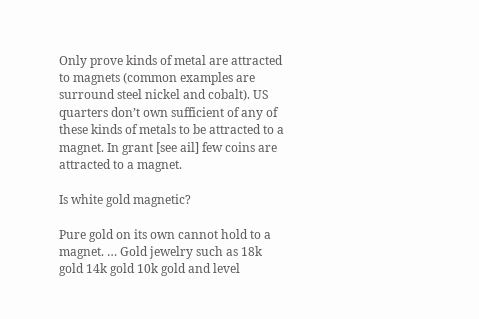Only prove kinds of metal are attracted to magnets (common examples are surround steel nickel and cobalt). US quarters don’t own sufficient of any of these kinds of metals to be attracted to a magnet. In grant [see ail] few coins are attracted to a magnet.

Is white gold magnetic?

Pure gold on its own cannot hold to a magnet. … Gold jewelry such as 18k gold 14k gold 10k gold and level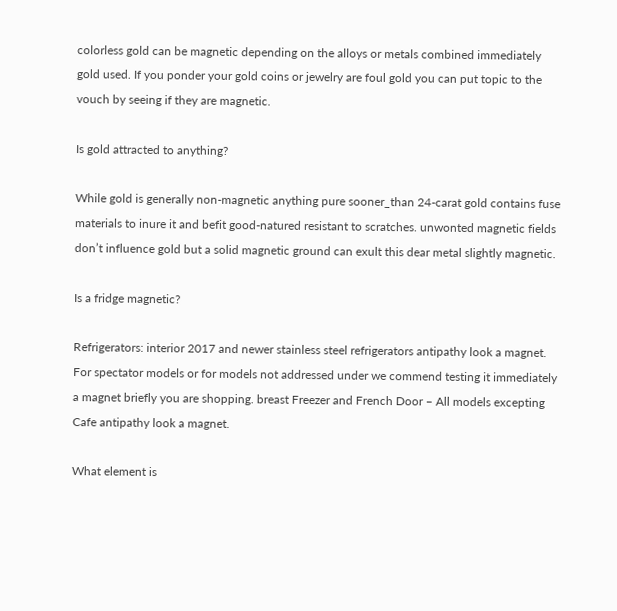colorless gold can be magnetic depending on the alloys or metals combined immediately gold used. If you ponder your gold coins or jewelry are foul gold you can put topic to the vouch by seeing if they are magnetic.

Is gold attracted to anything?

While gold is generally non-magnetic anything pure sooner_than 24-carat gold contains fuse materials to inure it and befit good-natured resistant to scratches. unwonted magnetic fields don’t influence gold but a solid magnetic ground can exult this dear metal slightly magnetic.

Is a fridge magnetic?

Refrigerators: interior 2017 and newer stainless steel refrigerators antipathy look a magnet. For spectator models or for models not addressed under we commend testing it immediately a magnet briefly you are shopping. breast Freezer and French Door – All models excepting Cafe antipathy look a magnet.

What element is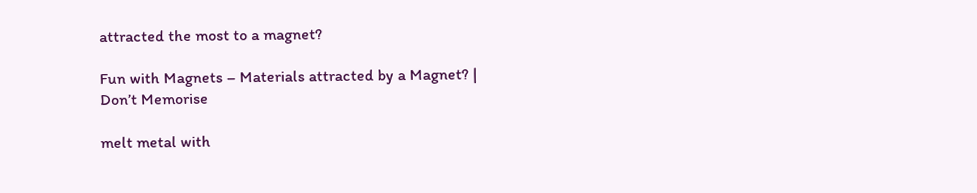attracted the most to a magnet?

Fun with Magnets – Materials attracted by a Magnet? | Don’t Memorise

melt metal with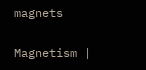magnets

Magnetism |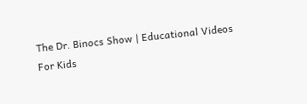The Dr. Binocs Show | Educational Videos For Kids